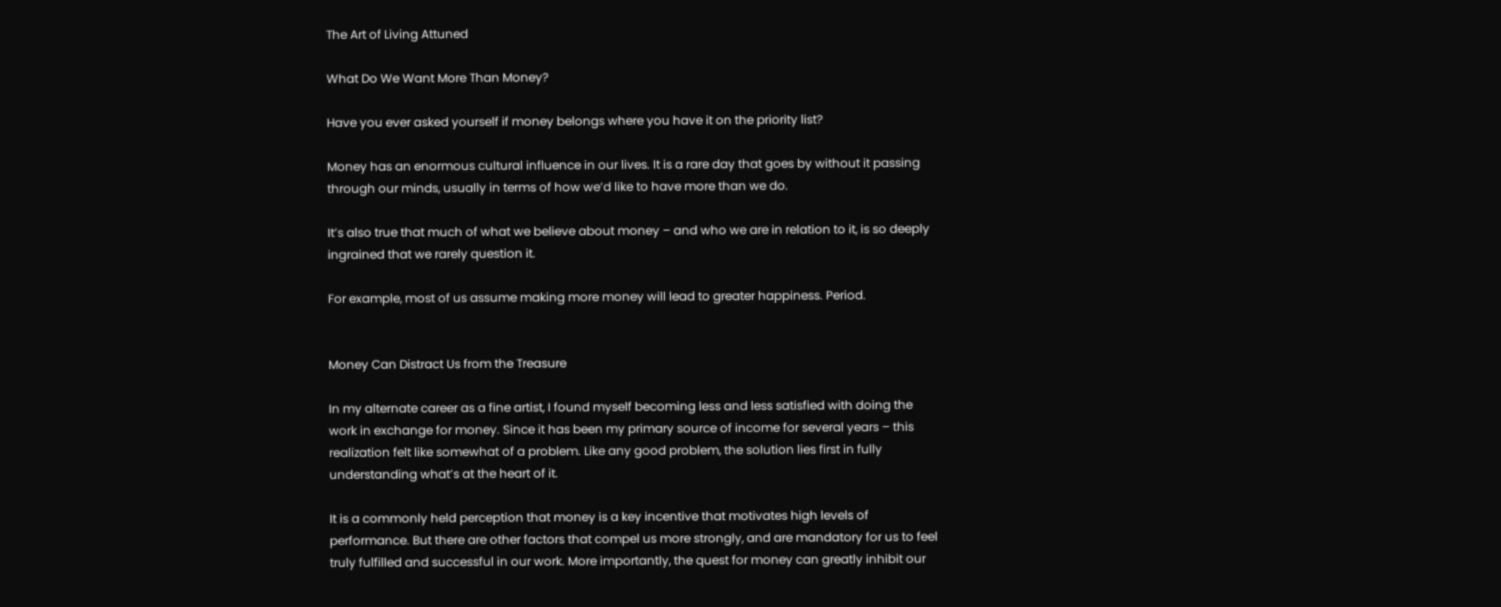The Art of Living Attuned

What Do We Want More Than Money?

Have you ever asked yourself if money belongs where you have it on the priority list?

Money has an enormous cultural influence in our lives. It is a rare day that goes by without it passing through our minds, usually in terms of how we’d like to have more than we do.

It’s also true that much of what we believe about money – and who we are in relation to it, is so deeply ingrained that we rarely question it.

For example, most of us assume making more money will lead to greater happiness. Period.


Money Can Distract Us from the Treasure

In my alternate career as a fine artist, I found myself becoming less and less satisfied with doing the work in exchange for money. Since it has been my primary source of income for several years – this realization felt like somewhat of a problem. Like any good problem, the solution lies first in fully understanding what’s at the heart of it.

It is a commonly held perception that money is a key incentive that motivates high levels of performance. But there are other factors that compel us more strongly, and are mandatory for us to feel truly fulfilled and successful in our work. More importantly, the quest for money can greatly inhibit our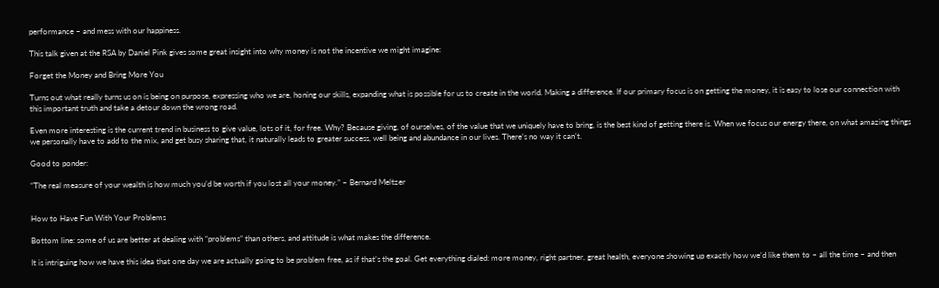performance – and mess with our happiness.

This talk given at the RSA by Daniel Pink gives some great insight into why money is not the incentive we might imagine:

Forget the Money and Bring More You

Turns out what really turns us on is being on purpose, expressing who we are, honing our skills, expanding what is possible for us to create in the world. Making a difference. If our primary focus is on getting the money, it is easy to lose our connection with this important truth and take a detour down the wrong road.

Even more interesting is the current trend in business to give value, lots of it, for free. Why? Because giving, of ourselves, of the value that we uniquely have to bring, is the best kind of getting there is. When we focus our energy there, on what amazing things we personally have to add to the mix, and get busy sharing that, it naturally leads to greater success, well being and abundance in our lives. There’s no way it can’t.

Good to ponder:

“The real measure of your wealth is how much you’d be worth if you lost all your money.” – Bernard Meltzer


How to Have Fun With Your Problems

Bottom line: some of us are better at dealing with “problems” than others, and attitude is what makes the difference.

It is intriguing how we have this idea that one day we are actually going to be problem free, as if that’s the goal. Get everything dialed: more money, right partner, great health, everyone showing up exactly how we’d like them to – all the time – and then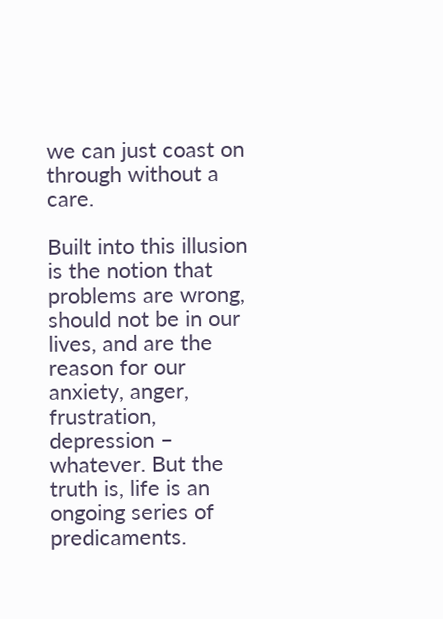we can just coast on through without a care.

Built into this illusion is the notion that problems are wrong, should not be in our lives, and are the reason for our anxiety, anger, frustration, depression – whatever. But the truth is, life is an ongoing series of predicaments.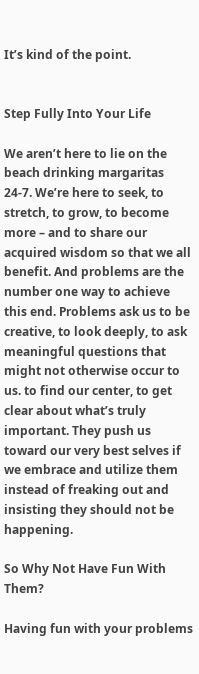It’s kind of the point.


Step Fully Into Your Life

We aren’t here to lie on the beach drinking margaritas 24-7. We’re here to seek, to stretch, to grow, to become more – and to share our acquired wisdom so that we all benefit. And problems are the number one way to achieve this end. Problems ask us to be creative, to look deeply, to ask meaningful questions that might not otherwise occur to us. to find our center, to get clear about what’s truly important. They push us toward our very best selves if we embrace and utilize them instead of freaking out and insisting they should not be happening.

So Why Not Have Fun With Them?

Having fun with your problems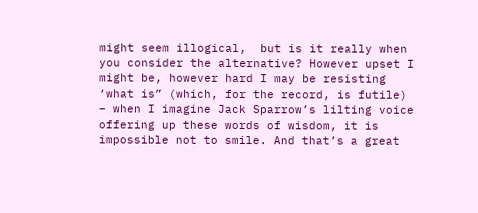might seem illogical,  but is it really when you consider the alternative? However upset I might be, however hard I may be resisting ‘what is” (which, for the record, is futile) – when I imagine Jack Sparrow’s lilting voice offering up these words of wisdom, it is impossible not to smile. And that’s a great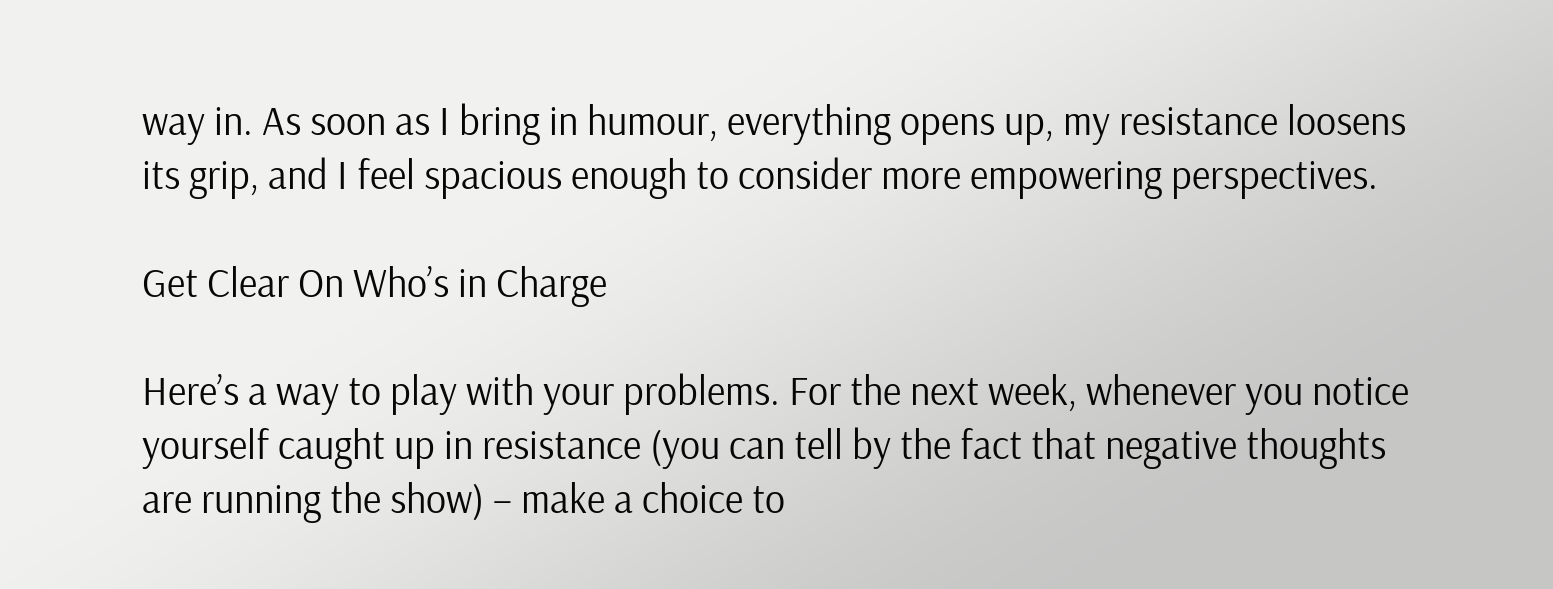way in. As soon as I bring in humour, everything opens up, my resistance loosens its grip, and I feel spacious enough to consider more empowering perspectives.

Get Clear On Who’s in Charge

Here’s a way to play with your problems. For the next week, whenever you notice yourself caught up in resistance (you can tell by the fact that negative thoughts are running the show) – make a choice to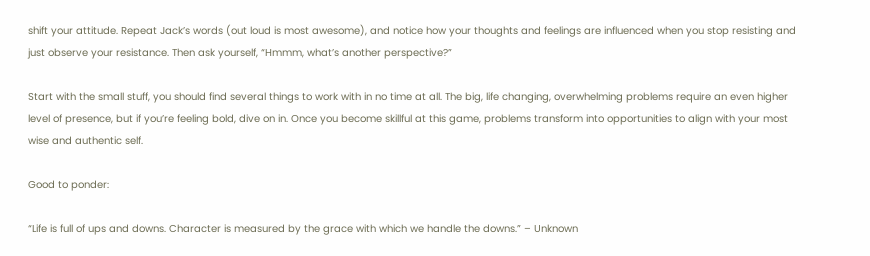shift your attitude. Repeat Jack’s words (out loud is most awesome), and notice how your thoughts and feelings are influenced when you stop resisting and just observe your resistance. Then ask yourself, “Hmmm, what’s another perspective?”

Start with the small stuff, you should find several things to work with in no time at all. The big, life changing, overwhelming problems require an even higher level of presence, but if you’re feeling bold, dive on in. Once you become skillful at this game, problems transform into opportunities to align with your most wise and authentic self.

Good to ponder:

“Life is full of ups and downs. Character is measured by the grace with which we handle the downs.” – Unknown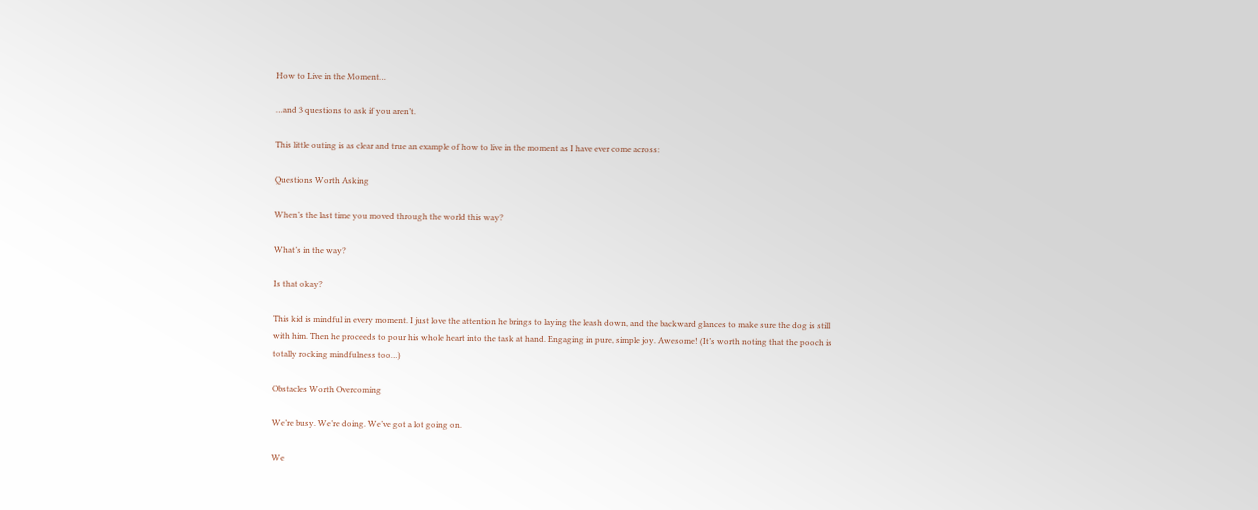How to Live in the Moment…

…and 3 questions to ask if you aren’t.

This little outing is as clear and true an example of how to live in the moment as I have ever come across:

Questions Worth Asking

When’s the last time you moved through the world this way?

What’s in the way?

Is that okay?

This kid is mindful in every moment. I just love the attention he brings to laying the leash down, and the backward glances to make sure the dog is still with him. Then he proceeds to pour his whole heart into the task at hand. Engaging in pure, simple joy. Awesome! (It’s worth noting that the pooch is totally rocking mindfulness too…)

Obstacles Worth Overcoming

We’re busy. We’re doing. We’ve got a lot going on.

We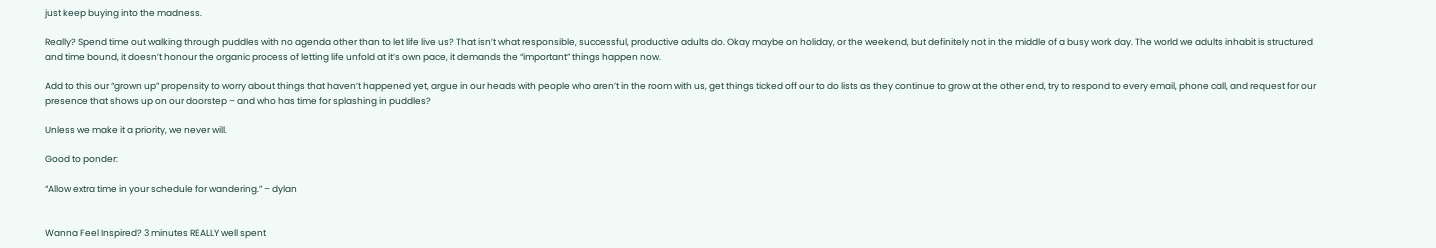just keep buying into the madness.

Really? Spend time out walking through puddles with no agenda other than to let life live us? That isn’t what responsible, successful, productive adults do. Okay maybe on holiday, or the weekend, but definitely not in the middle of a busy work day. The world we adults inhabit is structured and time bound, it doesn’t honour the organic process of letting life unfold at it’s own pace, it demands the “important” things happen now.

Add to this our “grown up” propensity to worry about things that haven’t happened yet, argue in our heads with people who aren’t in the room with us, get things ticked off our to do lists as they continue to grow at the other end, try to respond to every email, phone call, and request for our presence that shows up on our doorstep – and who has time for splashing in puddles?

Unless we make it a priority, we never will.

Good to ponder:

“Allow extra time in your schedule for wandering.” – dylan


Wanna Feel Inspired? 3 minutes REALLY well spent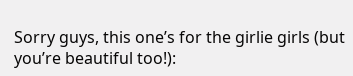Sorry guys, this one’s for the girlie girls (but you’re beautiful too!):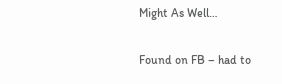Might As Well…

Found on FB – had to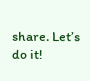share. Let’s do it!